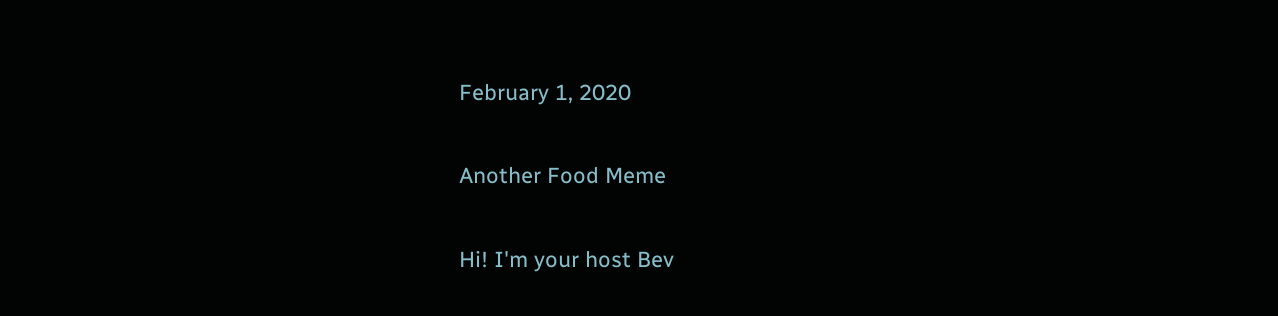February 1, 2020

Another Food Meme

Hi! I'm your host Bev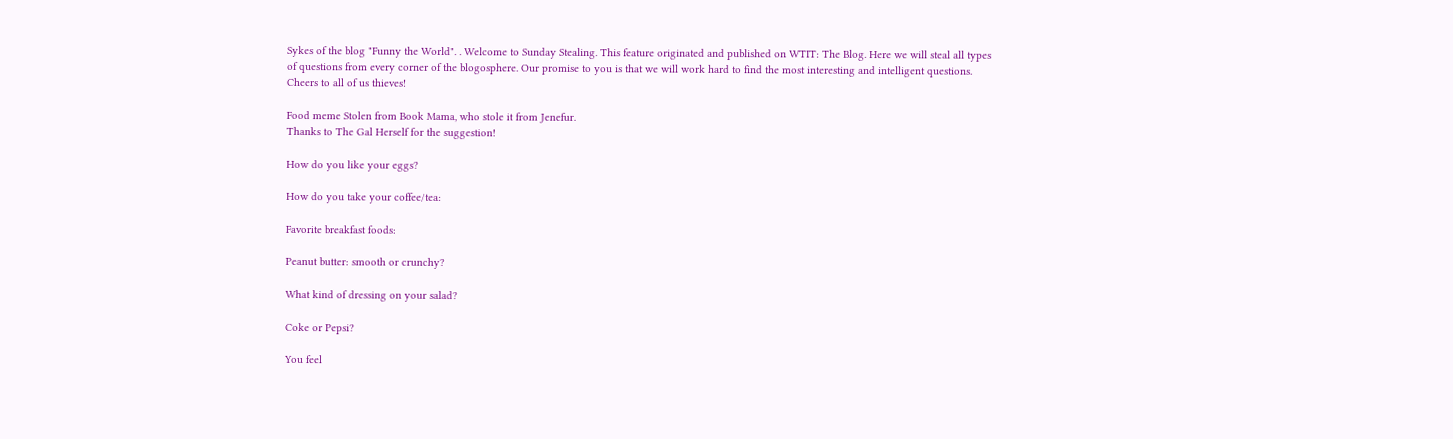Sykes of the blog "Funny the World". . Welcome to Sunday Stealing. This feature originated and published on WTIT: The Blog. Here we will steal all types of questions from every corner of the blogosphere. Our promise to you is that we will work hard to find the most interesting and intelligent questions. Cheers to all of us thieves!

Food meme Stolen from Book Mama, who stole it from Jenefur.
Thanks to The Gal Herself for the suggestion!

How do you like your eggs?

How do you take your coffee/tea:

Favorite breakfast foods:

Peanut butter: smooth or crunchy?

What kind of dressing on your salad?

Coke or Pepsi?

You feel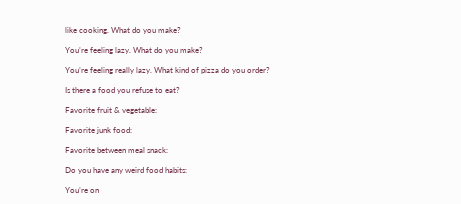like cooking. What do you make?

You’re feeling lazy. What do you make?

You’re feeling really lazy. What kind of pizza do you order?

Is there a food you refuse to eat?

Favorite fruit & vegetable:

Favorite junk food:

Favorite between meal snack:

Do you have any weird food habits:

You’re on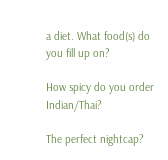a diet. What food(s) do you fill up on?

How spicy do you order Indian/Thai?

The perfect nightcap?